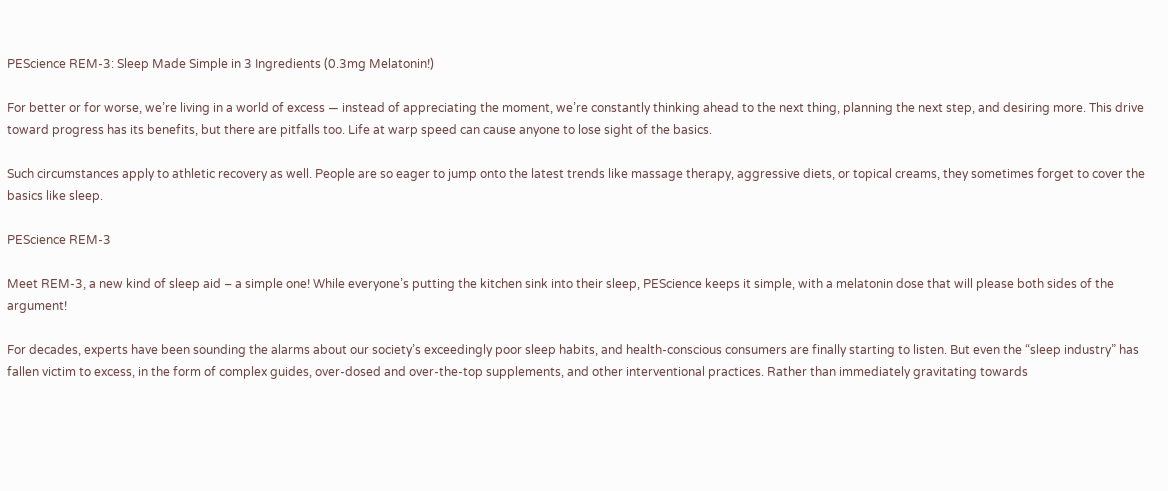PEScience REM-3: Sleep Made Simple in 3 Ingredients (0.3mg Melatonin!)

For better or for worse, we’re living in a world of excess — instead of appreciating the moment, we’re constantly thinking ahead to the next thing, planning the next step, and desiring more. This drive toward progress has its benefits, but there are pitfalls too. Life at warp speed can cause anyone to lose sight of the basics.

Such circumstances apply to athletic recovery as well. People are so eager to jump onto the latest trends like massage therapy, aggressive diets, or topical creams, they sometimes forget to cover the basics like sleep.

PEScience REM-3

Meet REM-3, a new kind of sleep aid – a simple one! While everyone’s putting the kitchen sink into their sleep, PEScience keeps it simple, with a melatonin dose that will please both sides of the argument!

For decades, experts have been sounding the alarms about our society’s exceedingly poor sleep habits, and health-conscious consumers are finally starting to listen. But even the “sleep industry” has fallen victim to excess, in the form of complex guides, over-dosed and over-the-top supplements, and other interventional practices. Rather than immediately gravitating towards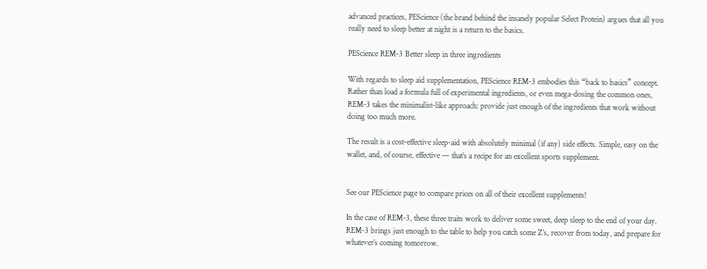advanced practices, PEScience (the brand behind the insanely popular Select Protein) argues that all you really need to sleep better at night is a return to the basics.

PEScience REM-3 Better sleep in three ingredients

With regards to sleep aid supplementation, PEScience REM-3 embodies this “back to basics” concept. Rather than load a formula full of experimental ingredients, or even mega-dosing the common ones, REM-3 takes the minimalist-like approach: provide just enough of the ingredients that work without doing too much more.

The result is a cost-effective sleep-aid with absolutely minimal (if any) side effects. Simple, easy on the wallet, and, of course, effective — that’s a recipe for an excellent sports supplement.


See our PEScience page to compare prices on all of their excellent supplements!

In the case of REM-3, these three traits work to deliver some sweet, deep sleep to the end of your day. REM-3 brings just enough to the table to help you catch some Z’s, recover from today, and prepare for whatever’s coming tomorrow.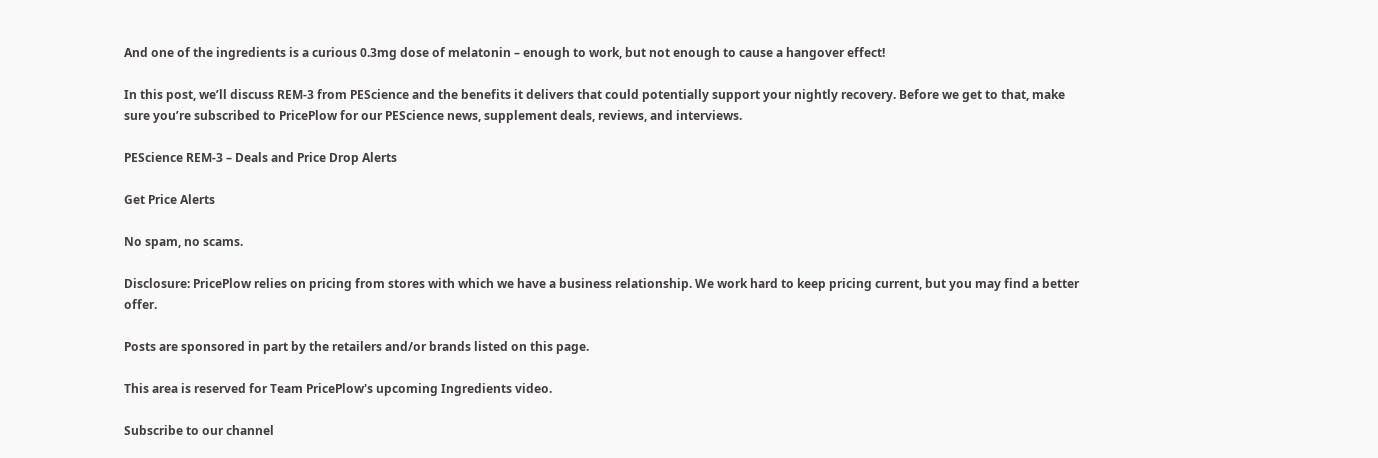And one of the ingredients is a curious 0.3mg dose of melatonin – enough to work, but not enough to cause a hangover effect!

In this post, we’ll discuss REM-3 from PEScience and the benefits it delivers that could potentially support your nightly recovery. Before we get to that, make sure you’re subscribed to PricePlow for our PEScience news, supplement deals, reviews, and interviews.

PEScience REM-3 – Deals and Price Drop Alerts

Get Price Alerts

No spam, no scams.

Disclosure: PricePlow relies on pricing from stores with which we have a business relationship. We work hard to keep pricing current, but you may find a better offer.

Posts are sponsored in part by the retailers and/or brands listed on this page.

This area is reserved for Team PricePlow's upcoming Ingredients video.

Subscribe to our channel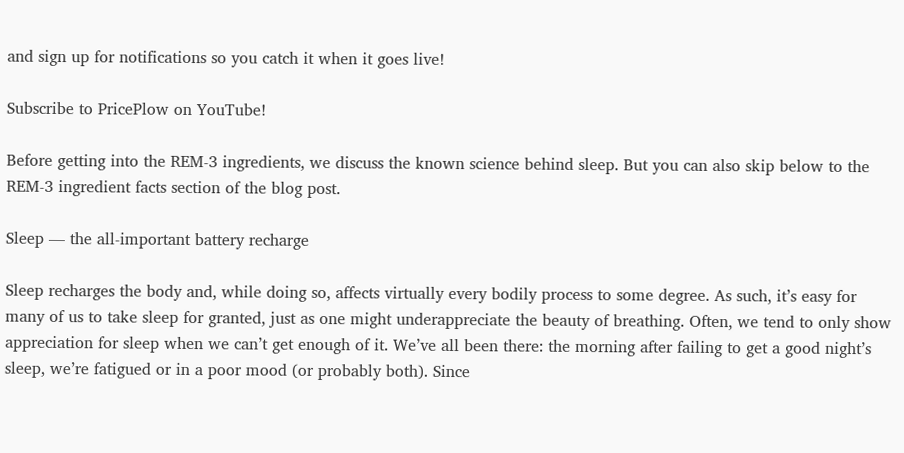and sign up for notifications so you catch it when it goes live!

Subscribe to PricePlow on YouTube!

Before getting into the REM-3 ingredients, we discuss the known science behind sleep. But you can also skip below to the REM-3 ingredient facts section of the blog post.

Sleep — the all-important battery recharge

Sleep recharges the body and, while doing so, affects virtually every bodily process to some degree. As such, it’s easy for many of us to take sleep for granted, just as one might underappreciate the beauty of breathing. Often, we tend to only show appreciation for sleep when we can’t get enough of it. We’ve all been there: the morning after failing to get a good night’s sleep, we’re fatigued or in a poor mood (or probably both). Since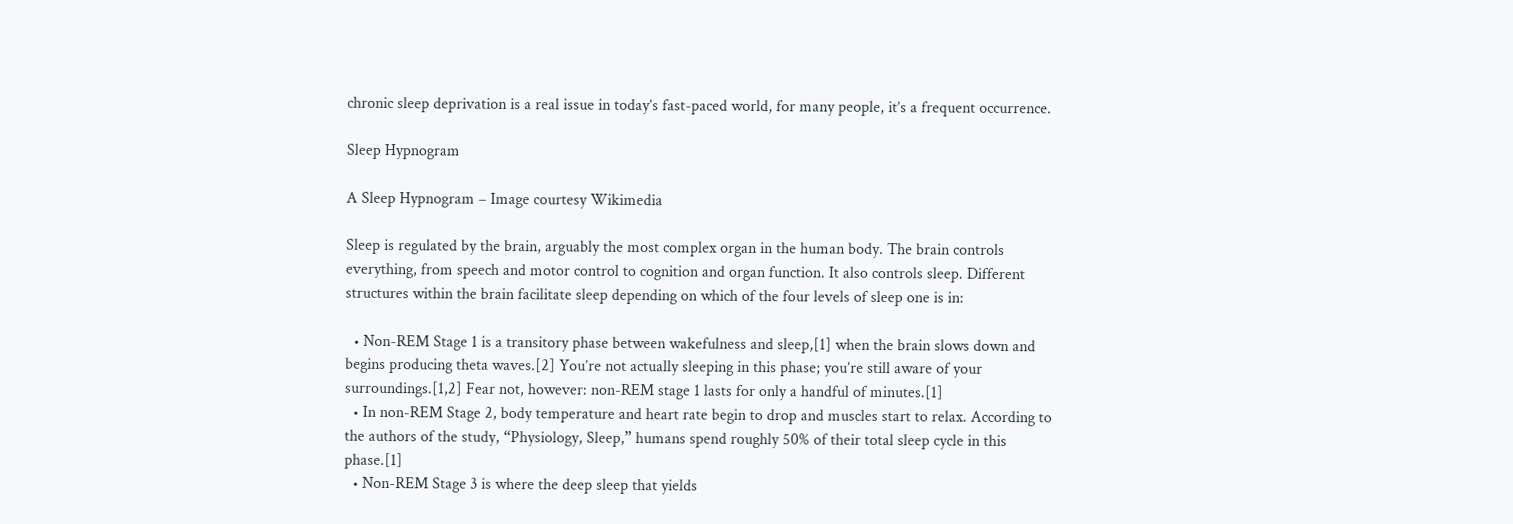chronic sleep deprivation is a real issue in today’s fast-paced world, for many people, it’s a frequent occurrence.

Sleep Hypnogram

A Sleep Hypnogram – Image courtesy Wikimedia

Sleep is regulated by the brain, arguably the most complex organ in the human body. The brain controls everything, from speech and motor control to cognition and organ function. It also controls sleep. Different structures within the brain facilitate sleep depending on which of the four levels of sleep one is in:

  • Non-REM Stage 1 is a transitory phase between wakefulness and sleep,[1] when the brain slows down and begins producing theta waves.[2] You’re not actually sleeping in this phase; you’re still aware of your surroundings.[1,2] Fear not, however: non-REM stage 1 lasts for only a handful of minutes.[1]
  • In non-REM Stage 2, body temperature and heart rate begin to drop and muscles start to relax. According to the authors of the study, “Physiology, Sleep,” humans spend roughly 50% of their total sleep cycle in this phase.[1]
  • Non-REM Stage 3 is where the deep sleep that yields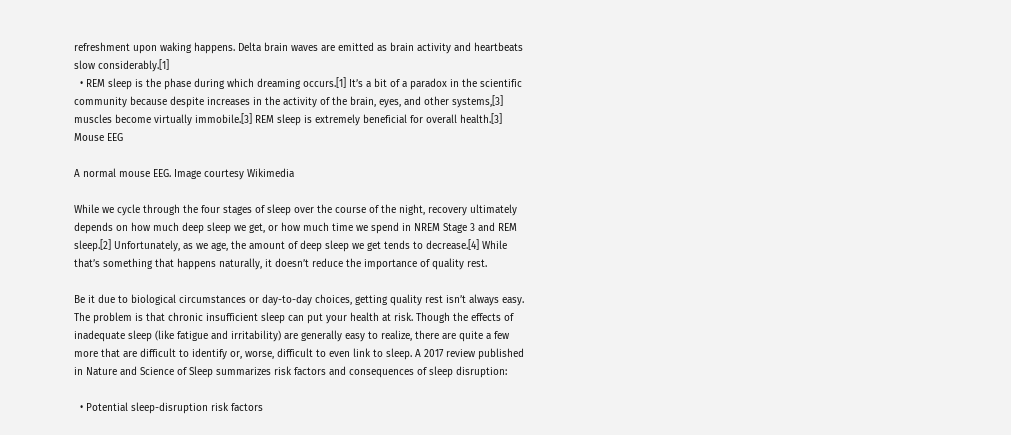refreshment upon waking happens. Delta brain waves are emitted as brain activity and heartbeats slow considerably.[1]
  • REM sleep is the phase during which dreaming occurs.[1] It’s a bit of a paradox in the scientific community because despite increases in the activity of the brain, eyes, and other systems,[3] muscles become virtually immobile.[3] REM sleep is extremely beneficial for overall health.[3]
Mouse EEG

A normal mouse EEG. Image courtesy Wikimedia

While we cycle through the four stages of sleep over the course of the night, recovery ultimately depends on how much deep sleep we get, or how much time we spend in NREM Stage 3 and REM sleep.[2] Unfortunately, as we age, the amount of deep sleep we get tends to decrease.[4] While that’s something that happens naturally, it doesn’t reduce the importance of quality rest.

Be it due to biological circumstances or day-to-day choices, getting quality rest isn’t always easy. The problem is that chronic insufficient sleep can put your health at risk. Though the effects of inadequate sleep (like fatigue and irritability) are generally easy to realize, there are quite a few more that are difficult to identify or, worse, difficult to even link to sleep. A 2017 review published in Nature and Science of Sleep summarizes risk factors and consequences of sleep disruption:

  • Potential sleep-disruption risk factors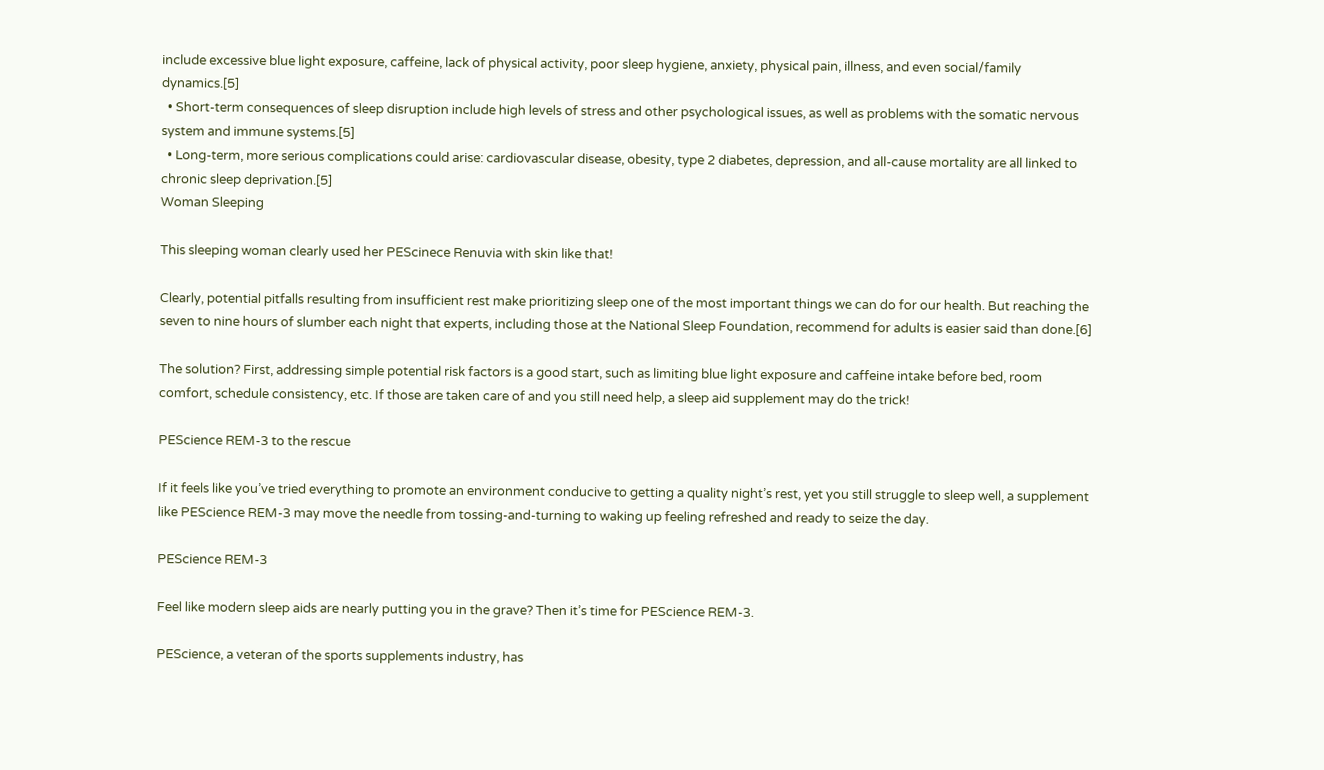include excessive blue light exposure, caffeine, lack of physical activity, poor sleep hygiene, anxiety, physical pain, illness, and even social/family dynamics.[5]
  • Short-term consequences of sleep disruption include high levels of stress and other psychological issues, as well as problems with the somatic nervous system and immune systems.[5]
  • Long-term, more serious complications could arise: cardiovascular disease, obesity, type 2 diabetes, depression, and all-cause mortality are all linked to chronic sleep deprivation.[5]
Woman Sleeping

This sleeping woman clearly used her PEScinece Renuvia with skin like that!

Clearly, potential pitfalls resulting from insufficient rest make prioritizing sleep one of the most important things we can do for our health. But reaching the seven to nine hours of slumber each night that experts, including those at the National Sleep Foundation, recommend for adults is easier said than done.[6]

The solution? First, addressing simple potential risk factors is a good start, such as limiting blue light exposure and caffeine intake before bed, room comfort, schedule consistency, etc. If those are taken care of and you still need help, a sleep aid supplement may do the trick!

PEScience REM-3 to the rescue

If it feels like you’ve tried everything to promote an environment conducive to getting a quality night’s rest, yet you still struggle to sleep well, a supplement like PEScience REM-3 may move the needle from tossing-and-turning to waking up feeling refreshed and ready to seize the day.

PEScience REM-3

Feel like modern sleep aids are nearly putting you in the grave? Then it’s time for PEScience REM-3.

PEScience, a veteran of the sports supplements industry, has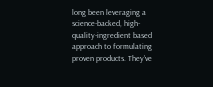long been leveraging a science-backed, high-quality-ingredient based approach to formulating proven products. They’ve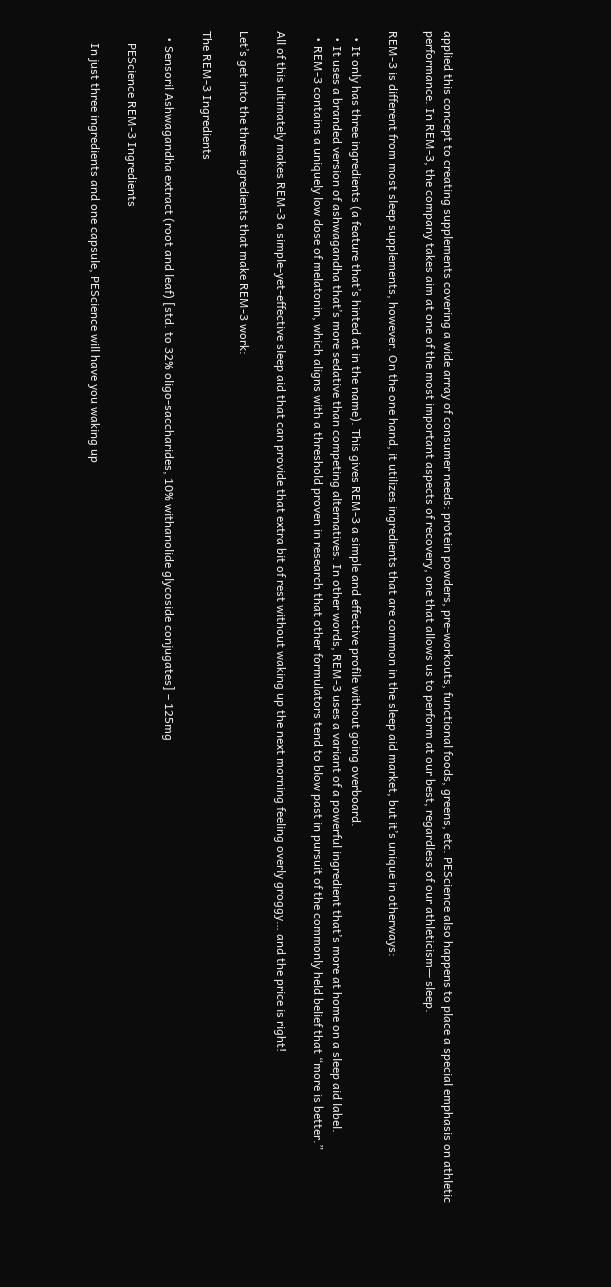applied this concept to creating supplements covering a wide array of consumer needs: protein powders, pre-workouts, functional foods, greens, etc. PEScience also happens to place a special emphasis on athletic performance. In REM-3, the company takes aim at one of the most important aspects of recovery, one that allows us to perform at our best, regardless of our athleticism— sleep.

REM-3 is different from most sleep supplements, however. On the one hand, it utilizes ingredients that are common in the sleep aid market, but it’s unique in otherways:

  • It only has three ingredients (a feature that’s hinted at in the name). This gives REM-3 a simple and effective profile without going overboard.
  • It uses a branded version of ashwagandha that’s more sedative than competing alternatives. In other words, REM-3 uses a variant of a powerful ingredient that’s more at home on a sleep aid label.
  • REM-3 contains a uniquely low dose of melatonin, which aligns with a threshold proven in research that other formulators tend to blow past in pursuit of the commonly held belief that “more is better.”

All of this ultimately makes REM-3 a simple-yet-effective sleep aid that can provide that extra bit of rest without waking up the next morning feeling overly groggy… and the price is right!

Let’s get into the three ingredients that make REM-3 work:

The REM-3 Ingredients

  • Sensoril Ashwagandha extract (root and leaf) [std. to 32% oligo-saccharides, 10% withanolide glycoside conjugates] – 125mg

    PEScience REM-3 Ingredients

    In just three ingredients and one capsule, PEScience will have you waking up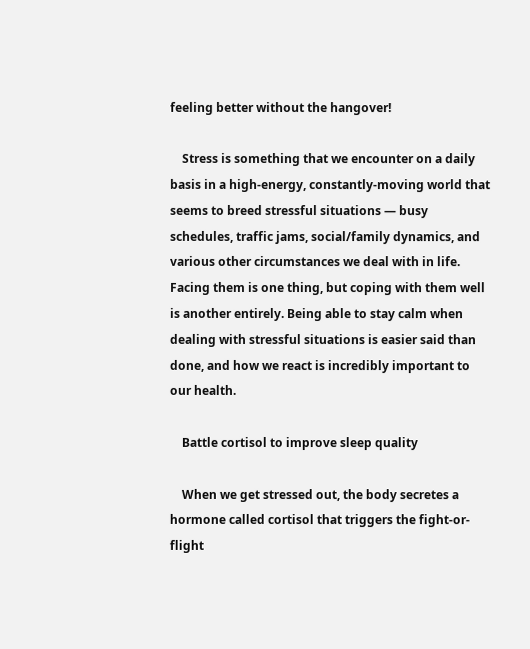feeling better without the hangover!

    Stress is something that we encounter on a daily basis in a high-energy, constantly-moving world that seems to breed stressful situations — busy schedules, traffic jams, social/family dynamics, and various other circumstances we deal with in life. Facing them is one thing, but coping with them well is another entirely. Being able to stay calm when dealing with stressful situations is easier said than done, and how we react is incredibly important to our health.

    Battle cortisol to improve sleep quality

    When we get stressed out, the body secretes a hormone called cortisol that triggers the fight-or-flight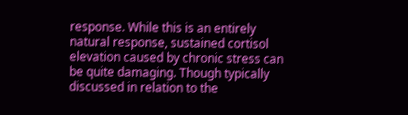response. While this is an entirely natural response, sustained cortisol elevation caused by chronic stress can be quite damaging. Though typically discussed in relation to the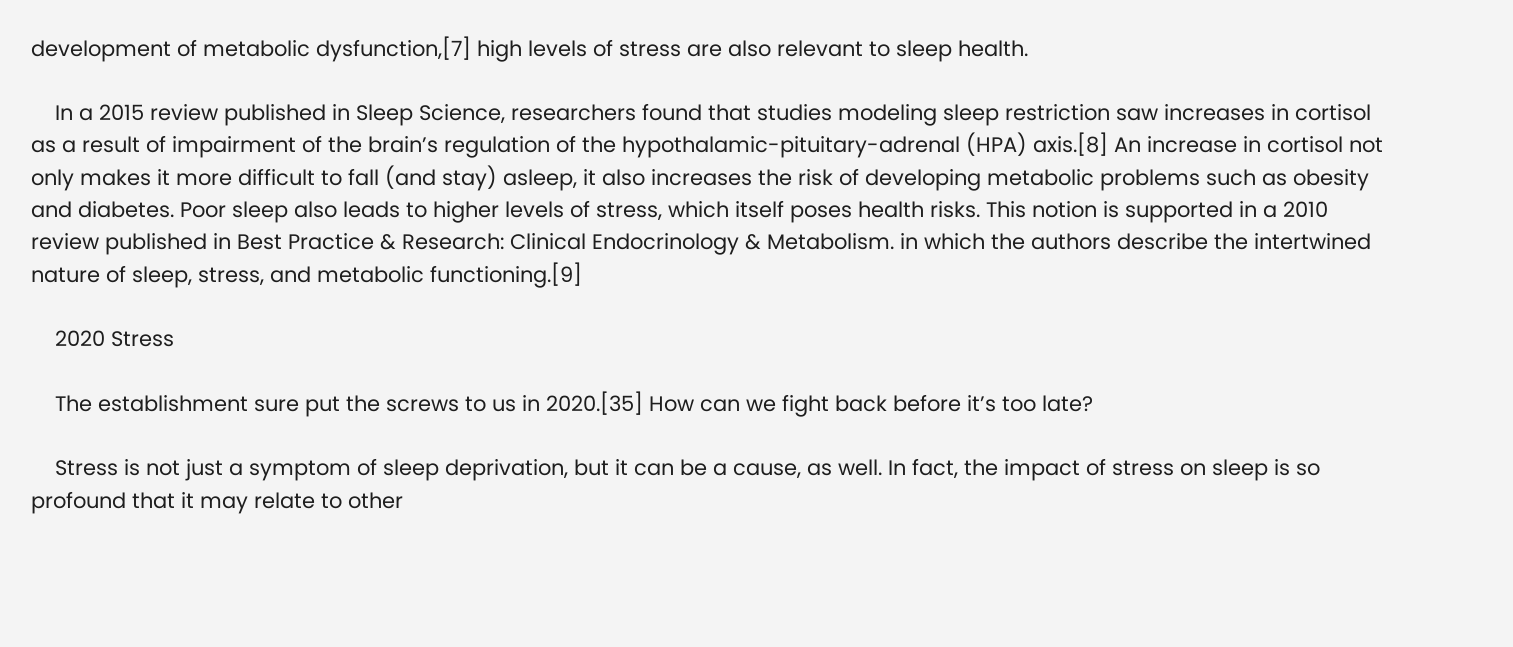development of metabolic dysfunction,[7] high levels of stress are also relevant to sleep health.

    In a 2015 review published in Sleep Science, researchers found that studies modeling sleep restriction saw increases in cortisol as a result of impairment of the brain’s regulation of the hypothalamic-pituitary-adrenal (HPA) axis.[8] An increase in cortisol not only makes it more difficult to fall (and stay) asleep, it also increases the risk of developing metabolic problems such as obesity and diabetes. Poor sleep also leads to higher levels of stress, which itself poses health risks. This notion is supported in a 2010 review published in Best Practice & Research: Clinical Endocrinology & Metabolism. in which the authors describe the intertwined nature of sleep, stress, and metabolic functioning.[9]

    2020 Stress

    The establishment sure put the screws to us in 2020.[35] How can we fight back before it’s too late?

    Stress is not just a symptom of sleep deprivation, but it can be a cause, as well. In fact, the impact of stress on sleep is so profound that it may relate to other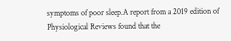symptoms of poor sleep.A report from a 2019 edition of Physiological Reviews found that the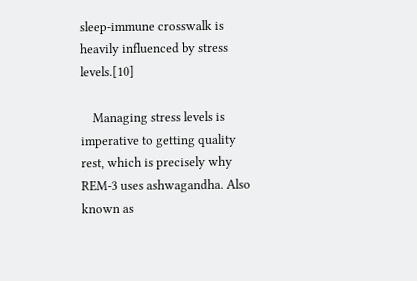sleep-immune crosswalk is heavily influenced by stress levels.[10]

    Managing stress levels is imperative to getting quality rest, which is precisely why REM-3 uses ashwagandha. Also known as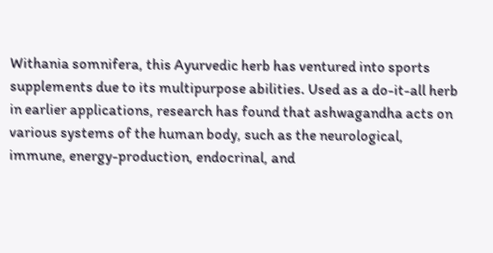Withania somnifera, this Ayurvedic herb has ventured into sports supplements due to its multipurpose abilities. Used as a do-it-all herb in earlier applications, research has found that ashwagandha acts on various systems of the human body, such as the neurological, immune, energy-production, endocrinal, and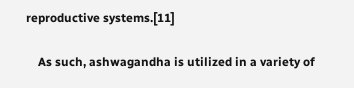reproductive systems.[11]

    As such, ashwagandha is utilized in a variety of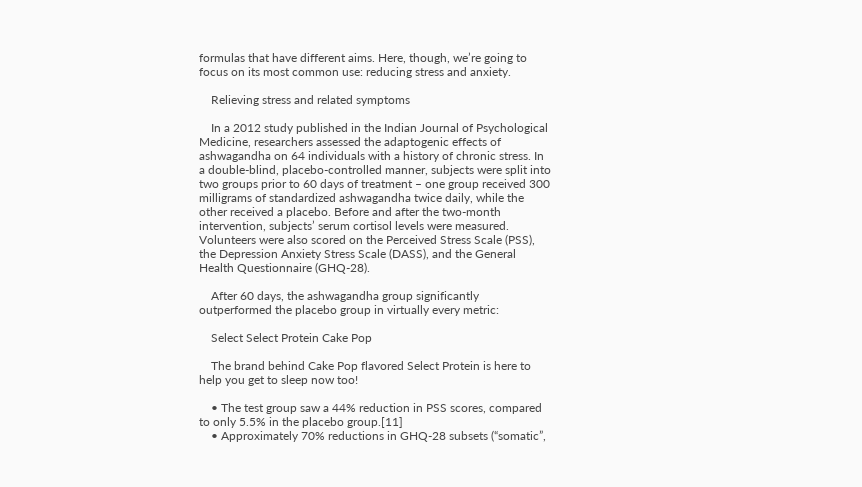formulas that have different aims. Here, though, we’re going to focus on its most common use: reducing stress and anxiety.

    Relieving stress and related symptoms

    In a 2012 study published in the Indian Journal of Psychological Medicine, researchers assessed the adaptogenic effects of ashwagandha on 64 individuals with a history of chronic stress. In a double-blind, placebo-controlled manner, subjects were split into two groups prior to 60 days of treatment – one group received 300 milligrams of standardized ashwagandha twice daily, while the other received a placebo. Before and after the two-month intervention, subjects’ serum cortisol levels were measured. Volunteers were also scored on the Perceived Stress Scale (PSS), the Depression Anxiety Stress Scale (DASS), and the General Health Questionnaire (GHQ-28).

    After 60 days, the ashwagandha group significantly outperformed the placebo group in virtually every metric:

    Select Select Protein Cake Pop

    The brand behind Cake Pop flavored Select Protein is here to help you get to sleep now too!

    • The test group saw a 44% reduction in PSS scores, compared to only 5.5% in the placebo group.[11]
    • Approximately 70% reductions in GHQ-28 subsets (“somatic”,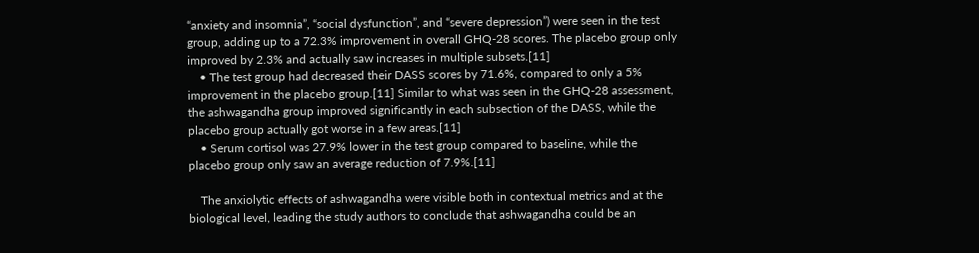“anxiety and insomnia”, “social dysfunction”, and “severe depression”) were seen in the test group, adding up to a 72.3% improvement in overall GHQ-28 scores. The placebo group only improved by 2.3% and actually saw increases in multiple subsets.[11]
    • The test group had decreased their DASS scores by 71.6%, compared to only a 5% improvement in the placebo group.[11] Similar to what was seen in the GHQ-28 assessment, the ashwagandha group improved significantly in each subsection of the DASS, while the placebo group actually got worse in a few areas.[11]
    • Serum cortisol was 27.9% lower in the test group compared to baseline, while the placebo group only saw an average reduction of 7.9%.[11]

    The anxiolytic effects of ashwagandha were visible both in contextual metrics and at the biological level, leading the study authors to conclude that ashwagandha could be an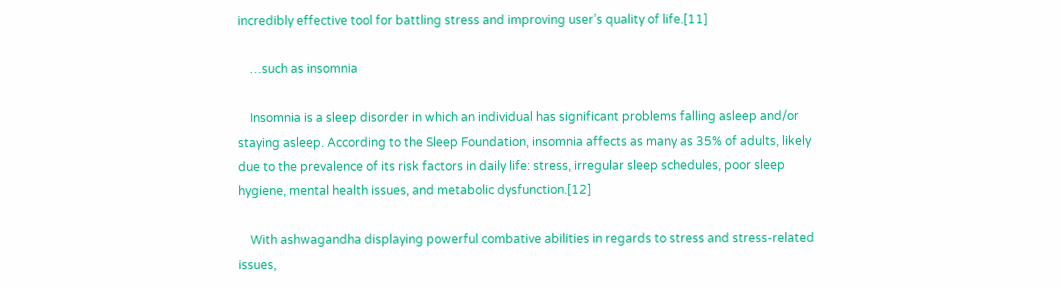incredibly effective tool for battling stress and improving user’s quality of life.[11]

    …such as insomnia

    Insomnia is a sleep disorder in which an individual has significant problems falling asleep and/or staying asleep. According to the Sleep Foundation, insomnia affects as many as 35% of adults, likely due to the prevalence of its risk factors in daily life: stress, irregular sleep schedules, poor sleep hygiene, mental health issues, and metabolic dysfunction.[12]

    With ashwagandha displaying powerful combative abilities in regards to stress and stress-related issues,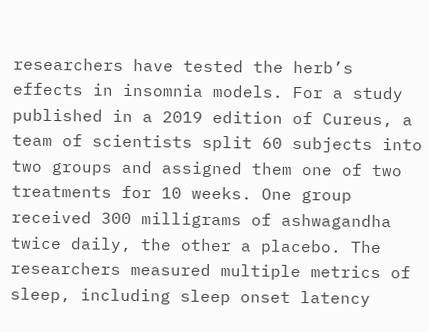researchers have tested the herb’s effects in insomnia models. For a study published in a 2019 edition of Cureus, a team of scientists split 60 subjects into two groups and assigned them one of two treatments for 10 weeks. One group received 300 milligrams of ashwagandha twice daily, the other a placebo. The researchers measured multiple metrics of sleep, including sleep onset latency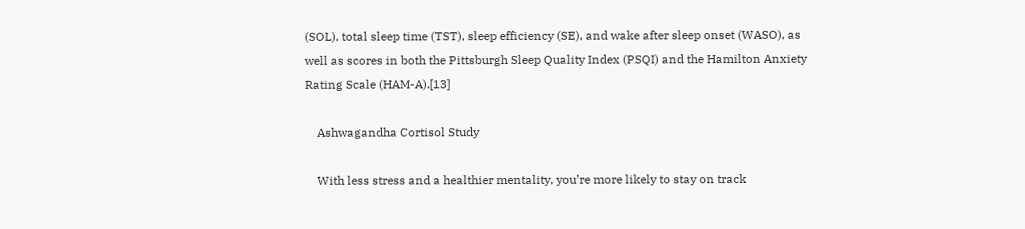(SOL), total sleep time (TST), sleep efficiency (SE), and wake after sleep onset (WASO), as well as scores in both the Pittsburgh Sleep Quality Index (PSQI) and the Hamilton Anxiety Rating Scale (HAM-A).[13]

    Ashwagandha Cortisol Study

    With less stress and a healthier mentality, you’re more likely to stay on track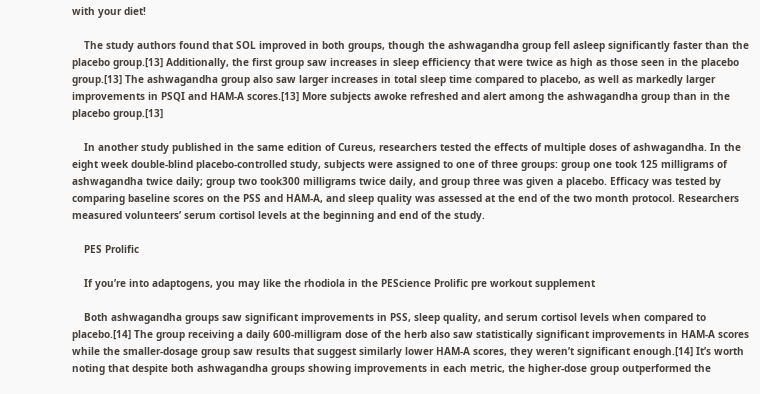with your diet!

    The study authors found that SOL improved in both groups, though the ashwagandha group fell asleep significantly faster than the placebo group.[13] Additionally, the first group saw increases in sleep efficiency that were twice as high as those seen in the placebo group.[13] The ashwagandha group also saw larger increases in total sleep time compared to placebo, as well as markedly larger improvements in PSQI and HAM-A scores.[13] More subjects awoke refreshed and alert among the ashwagandha group than in the placebo group.[13]

    In another study published in the same edition of Cureus, researchers tested the effects of multiple doses of ashwagandha. In the eight week double-blind placebo-controlled study, subjects were assigned to one of three groups: group one took 125 milligrams of ashwagandha twice daily; group two took300 milligrams twice daily, and group three was given a placebo. Efficacy was tested by comparing baseline scores on the PSS and HAM-A, and sleep quality was assessed at the end of the two month protocol. Researchers measured volunteers’ serum cortisol levels at the beginning and end of the study.

    PES Prolific

    If you’re into adaptogens, you may like the rhodiola in the PEScience Prolific pre workout supplement

    Both ashwagandha groups saw significant improvements in PSS, sleep quality, and serum cortisol levels when compared to placebo.[14] The group receiving a daily 600-milligram dose of the herb also saw statistically significant improvements in HAM-A scores while the smaller-dosage group saw results that suggest similarly lower HAM-A scores, they weren’t significant enough.[14] It’s worth noting that despite both ashwagandha groups showing improvements in each metric, the higher-dose group outperformed the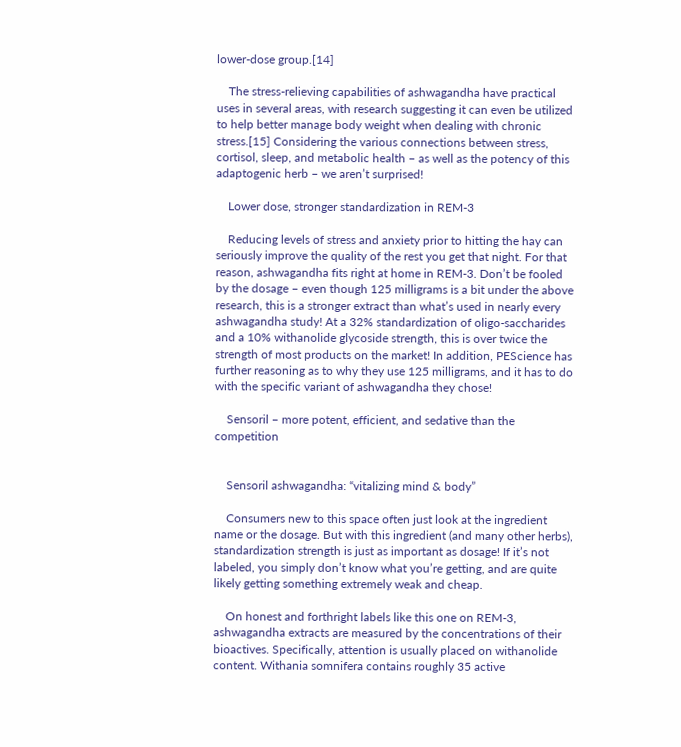lower-dose group.[14]

    The stress-relieving capabilities of ashwagandha have practical uses in several areas, with research suggesting it can even be utilized to help better manage body weight when dealing with chronic stress.[15] Considering the various connections between stress, cortisol, sleep, and metabolic health – as well as the potency of this adaptogenic herb – we aren’t surprised!

    Lower dose, stronger standardization in REM-3

    Reducing levels of stress and anxiety prior to hitting the hay can seriously improve the quality of the rest you get that night. For that reason, ashwagandha fits right at home in REM-3. Don’t be fooled by the dosage – even though 125 milligrams is a bit under the above research, this is a stronger extract than what’s used in nearly every ashwagandha study! At a 32% standardization of oligo-saccharides and a 10% withanolide glycoside strength, this is over twice the strength of most products on the market! In addition, PEScience has further reasoning as to why they use 125 milligrams, and it has to do with the specific variant of ashwagandha they chose!

    Sensoril – more potent, efficient, and sedative than the competition


    Sensoril ashwagandha: “vitalizing mind & body”

    Consumers new to this space often just look at the ingredient name or the dosage. But with this ingredient (and many other herbs), standardization strength is just as important as dosage! If it’s not labeled, you simply don’t know what you’re getting, and are quite likely getting something extremely weak and cheap.

    On honest and forthright labels like this one on REM-3, ashwagandha extracts are measured by the concentrations of their bioactives. Specifically, attention is usually placed on withanolide content. Withania somnifera contains roughly 35 active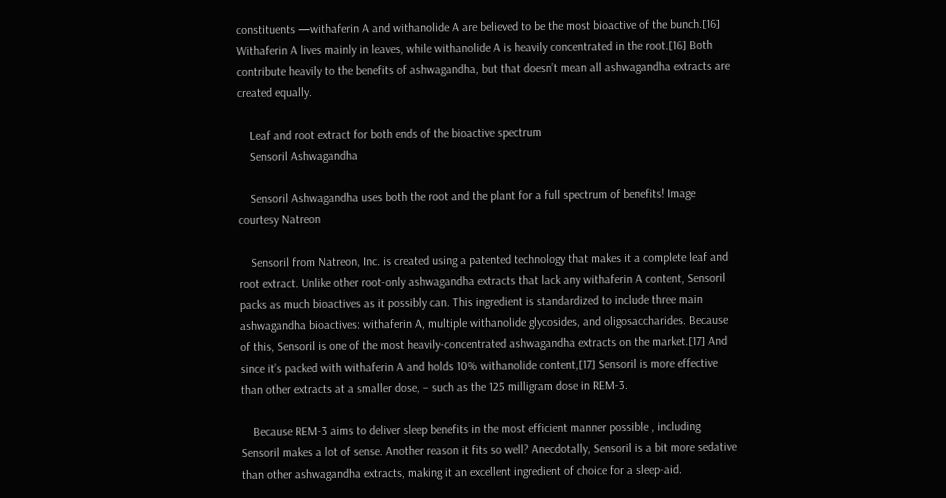constituents —withaferin A and withanolide A are believed to be the most bioactive of the bunch.[16] Withaferin A lives mainly in leaves, while withanolide A is heavily concentrated in the root.[16] Both contribute heavily to the benefits of ashwagandha, but that doesn’t mean all ashwagandha extracts are created equally.

    Leaf and root extract for both ends of the bioactive spectrum
    Sensoril Ashwagandha

    Sensoril Ashwagandha uses both the root and the plant for a full spectrum of benefits! Image courtesy Natreon

    Sensoril from Natreon, Inc. is created using a patented technology that makes it a complete leaf and root extract. Unlike other root-only ashwagandha extracts that lack any withaferin A content, Sensoril packs as much bioactives as it possibly can. This ingredient is standardized to include three main ashwagandha bioactives: withaferin A, multiple withanolide glycosides, and oligosaccharides. Because of this, Sensoril is one of the most heavily-concentrated ashwagandha extracts on the market.[17] And since it’s packed with withaferin A and holds 10% withanolide content,[17] Sensoril is more effective than other extracts at a smaller dose, – such as the 125 milligram dose in REM-3.

    Because REM-3 aims to deliver sleep benefits in the most efficient manner possible , including Sensoril makes a lot of sense. Another reason it fits so well? Anecdotally, Sensoril is a bit more sedative than other ashwagandha extracts, making it an excellent ingredient of choice for a sleep-aid.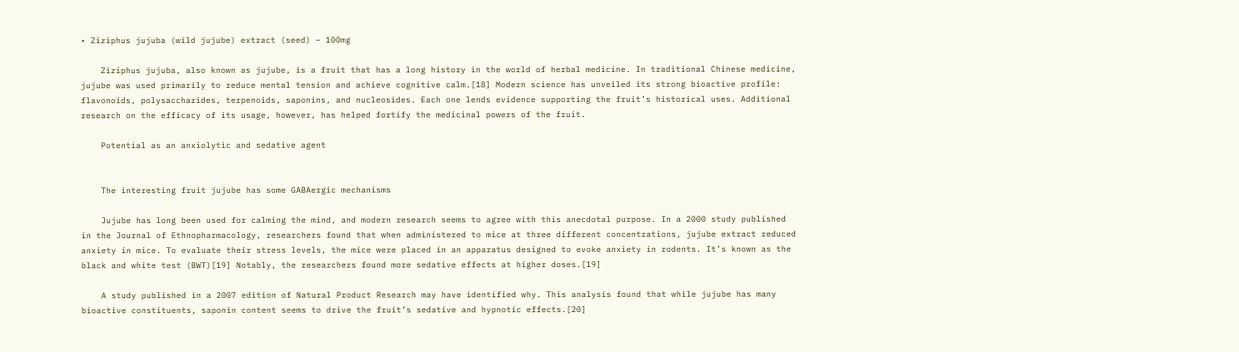• Ziziphus jujuba (wild jujube) extract (seed) – 100mg

    Ziziphus jujuba, also known as jujube, is a fruit that has a long history in the world of herbal medicine. In traditional Chinese medicine, jujube was used primarily to reduce mental tension and achieve cognitive calm.[18] Modern science has unveiled its strong bioactive profile: flavonoids, polysaccharides, terpenoids, saponins, and nucleosides. Each one lends evidence supporting the fruit’s historical uses. Additional research on the efficacy of its usage, however, has helped fortify the medicinal powers of the fruit.

    Potential as an anxiolytic and sedative agent


    The interesting fruit jujube has some GABAergic mechanisms

    Jujube has long been used for calming the mind, and modern research seems to agree with this anecdotal purpose. In a 2000 study published in the Journal of Ethnopharmacology, researchers found that when administered to mice at three different concentrations, jujube extract reduced anxiety in mice. To evaluate their stress levels, the mice were placed in an apparatus designed to evoke anxiety in rodents. It’s known as the black and white test (BWT)[19] Notably, the researchers found more sedative effects at higher doses.[19]

    A study published in a 2007 edition of Natural Product Research may have identified why. This analysis found that while jujube has many bioactive constituents, saponin content seems to drive the fruit’s sedative and hypnotic effects.[20]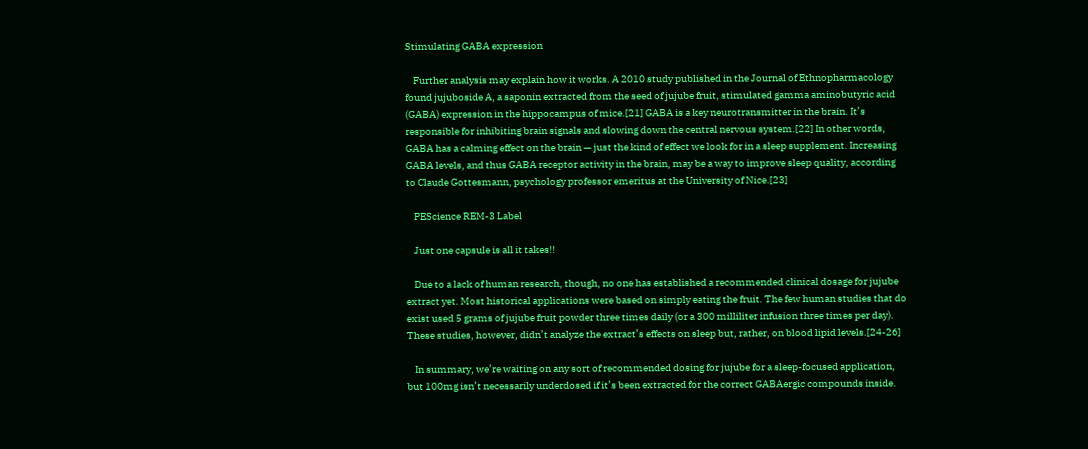Stimulating GABA expression

    Further analysis may explain how it works. A 2010 study published in the Journal of Ethnopharmacology found jujuboside A, a saponin extracted from the seed of jujube fruit, stimulated gamma aminobutyric acid (GABA) expression in the hippocampus of mice.[21] GABA is a key neurotransmitter in the brain. It’s responsible for inhibiting brain signals and slowing down the central nervous system.[22] In other words, GABA has a calming effect on the brain — just the kind of effect we look for in a sleep supplement. Increasing GABA levels, and thus GABA receptor activity in the brain, may be a way to improve sleep quality, according to Claude Gottesmann, psychology professor emeritus at the University of Nice.[23]

    PEScience REM-3 Label

    Just one capsule is all it takes!!

    Due to a lack of human research, though, no one has established a recommended clinical dosage for jujube extract yet. Most historical applications were based on simply eating the fruit. The few human studies that do exist used 5 grams of jujube fruit powder three times daily (or a 300 milliliter infusion three times per day). These studies, however, didn’t analyze the extract’s effects on sleep but, rather, on blood lipid levels.[24-26]

    In summary, we’re waiting on any sort of recommended dosing for jujube for a sleep-focused application, but 100mg isn’t necessarily underdosed if it’s been extracted for the correct GABAergic compounds inside.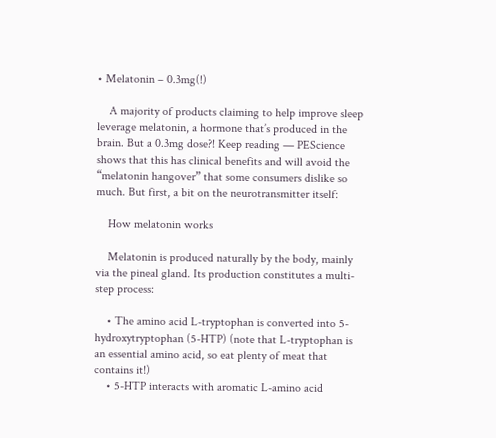• Melatonin – 0.3mg(!)

    A majority of products claiming to help improve sleep leverage melatonin, a hormone that’s produced in the brain. But a 0.3mg dose?! Keep reading — PEScience shows that this has clinical benefits and will avoid the “melatonin hangover” that some consumers dislike so much. But first, a bit on the neurotransmitter itself:

    How melatonin works

    Melatonin is produced naturally by the body, mainly via the pineal gland. Its production constitutes a multi-step process:

    • The amino acid L-tryptophan is converted into 5-hydroxytryptophan (5-HTP) (note that L-tryptophan is an essential amino acid, so eat plenty of meat that contains it!)
    • 5-HTP interacts with aromatic L-amino acid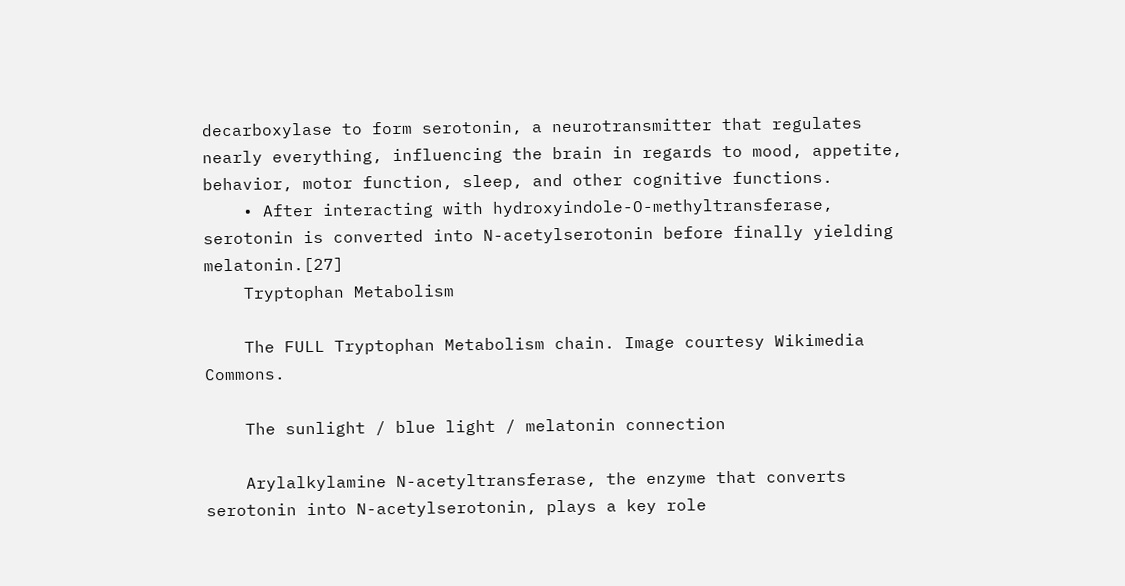decarboxylase to form serotonin, a neurotransmitter that regulates nearly everything, influencing the brain in regards to mood, appetite, behavior, motor function, sleep, and other cognitive functions.
    • After interacting with hydroxyindole-O-methyltransferase, serotonin is converted into N-acetylserotonin before finally yielding melatonin.[27]
    Tryptophan Metabolism

    The FULL Tryptophan Metabolism chain. Image courtesy Wikimedia Commons.

    The sunlight / blue light / melatonin connection

    Arylalkylamine N-acetyltransferase, the enzyme that converts serotonin into N-acetylserotonin, plays a key role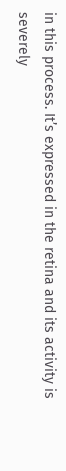in this process. It’s expressed in the retina and its activity is severely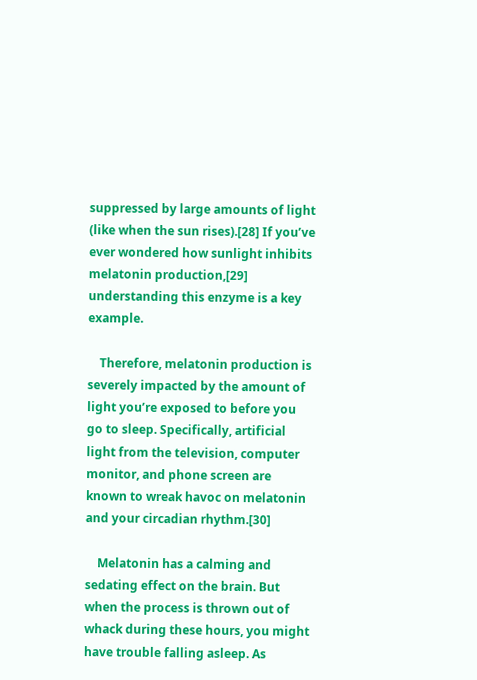suppressed by large amounts of light (like when the sun rises).[28] If you’ve ever wondered how sunlight inhibits melatonin production,[29] understanding this enzyme is a key example.

    Therefore, melatonin production is severely impacted by the amount of light you’re exposed to before you go to sleep. Specifically, artificial light from the television, computer monitor, and phone screen are known to wreak havoc on melatonin and your circadian rhythm.[30]

    Melatonin has a calming and sedating effect on the brain. But when the process is thrown out of whack during these hours, you might have trouble falling asleep. As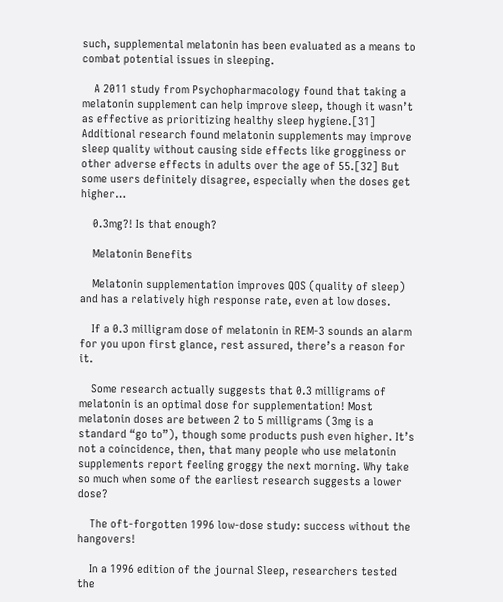such, supplemental melatonin has been evaluated as a means to combat potential issues in sleeping.

    A 2011 study from Psychopharmacology found that taking a melatonin supplement can help improve sleep, though it wasn’t as effective as prioritizing healthy sleep hygiene.[31] Additional research found melatonin supplements may improve sleep quality without causing side effects like grogginess or other adverse effects in adults over the age of 55.[32] But some users definitely disagree, especially when the doses get higher…

    0.3mg?! Is that enough?

    Melatonin Benefits

    Melatonin supplementation improves QOS (quality of sleep) and has a relatively high response rate, even at low doses.

    If a 0.3 milligram dose of melatonin in REM-3 sounds an alarm for you upon first glance, rest assured, there’s a reason for it.

    Some research actually suggests that 0.3 milligrams of melatonin is an optimal dose for supplementation! Most melatonin doses are between 2 to 5 milligrams (3mg is a standard “go to”), though some products push even higher. It’s not a coincidence, then, that many people who use melatonin supplements report feeling groggy the next morning. Why take so much when some of the earliest research suggests a lower dose?

    The oft-forgotten 1996 low-dose study: success without the hangovers!

    In a 1996 edition of the journal Sleep, researchers tested the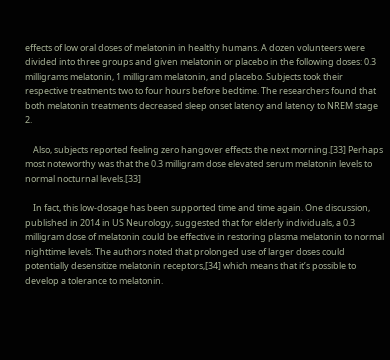effects of low oral doses of melatonin in healthy humans. A dozen volunteers were divided into three groups and given melatonin or placebo in the following doses: 0.3 milligrams melatonin, 1 milligram melatonin, and placebo. Subjects took their respective treatments two to four hours before bedtime. The researchers found that both melatonin treatments decreased sleep onset latency and latency to NREM stage 2.

    Also, subjects reported feeling zero hangover effects the next morning.[33] Perhaps most noteworthy was that the 0.3 milligram dose elevated serum melatonin levels to normal nocturnal levels.[33]

    In fact, this low-dosage has been supported time and time again. One discussion, published in 2014 in US Neurology, suggested that for elderly individuals, a 0.3 milligram dose of melatonin could be effective in restoring plasma melatonin to normal nighttime levels. The authors noted that prolonged use of larger doses could potentially desensitize melatonin receptors,[34] which means that it’s possible to develop a tolerance to melatonin.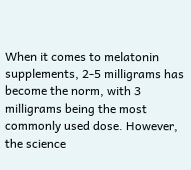When it comes to melatonin supplements, 2-5 milligrams has become the norm, with 3 milligrams being the most commonly used dose. However, the science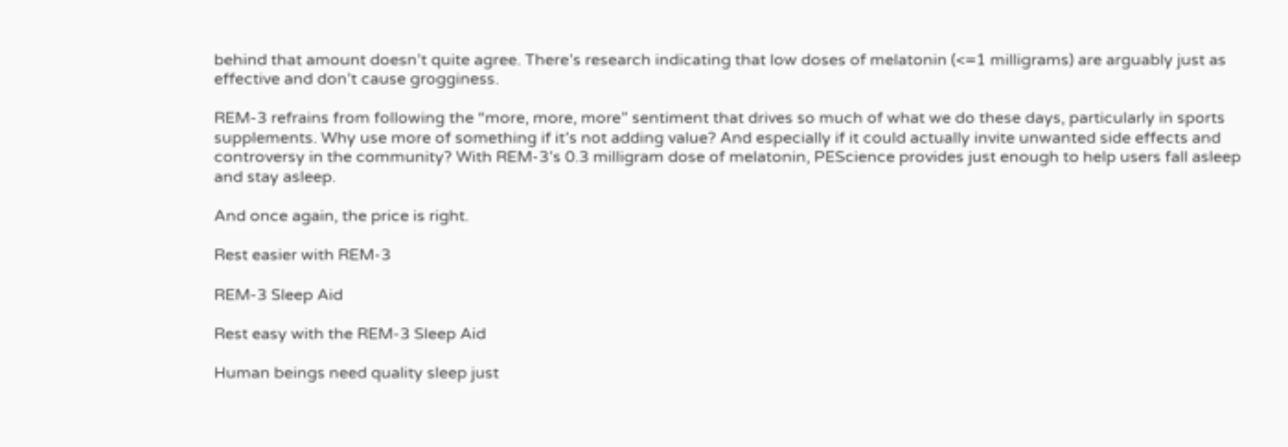behind that amount doesn’t quite agree. There’s research indicating that low doses of melatonin (<=1 milligrams) are arguably just as effective and don’t cause grogginess.

REM-3 refrains from following the “more, more, more” sentiment that drives so much of what we do these days, particularly in sports supplements. Why use more of something if it’s not adding value? And especially if it could actually invite unwanted side effects and controversy in the community? With REM-3’s 0.3 milligram dose of melatonin, PEScience provides just enough to help users fall asleep and stay asleep.

And once again, the price is right.

Rest easier with REM-3

REM-3 Sleep Aid

Rest easy with the REM-3 Sleep Aid

Human beings need quality sleep just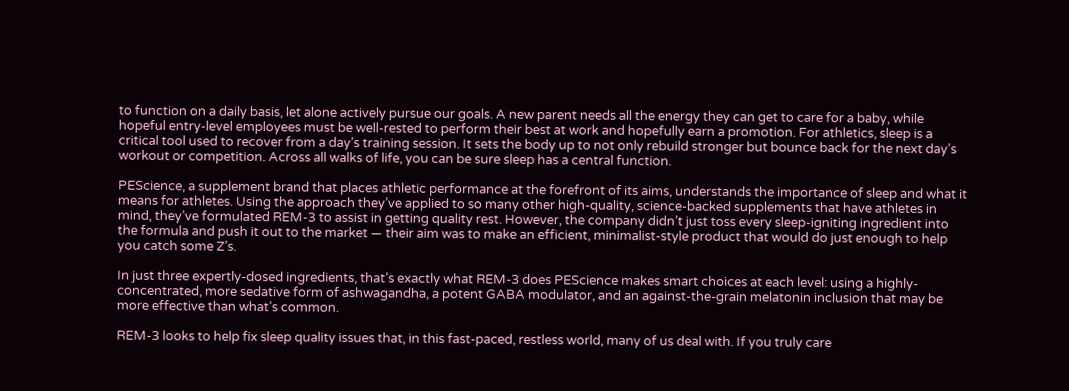to function on a daily basis, let alone actively pursue our goals. A new parent needs all the energy they can get to care for a baby, while hopeful entry-level employees must be well-rested to perform their best at work and hopefully earn a promotion. For athletics, sleep is a critical tool used to recover from a day’s training session. It sets the body up to not only rebuild stronger but bounce back for the next day’s workout or competition. Across all walks of life, you can be sure sleep has a central function.

PEScience, a supplement brand that places athletic performance at the forefront of its aims, understands the importance of sleep and what it means for athletes. Using the approach they’ve applied to so many other high-quality, science-backed supplements that have athletes in mind, they’ve formulated REM-3 to assist in getting quality rest. However, the company didn’t just toss every sleep-igniting ingredient into the formula and push it out to the market — their aim was to make an efficient, minimalist-style product that would do just enough to help you catch some Z’s.

In just three expertly-dosed ingredients, that’s exactly what REM-3 does PEScience makes smart choices at each level: using a highly-concentrated, more sedative form of ashwagandha, a potent GABA modulator, and an against-the-grain melatonin inclusion that may be more effective than what’s common.

REM-3 looks to help fix sleep quality issues that, in this fast-paced, restless world, many of us deal with. If you truly care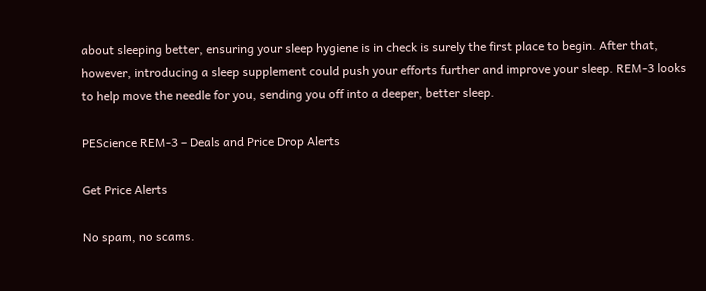about sleeping better, ensuring your sleep hygiene is in check is surely the first place to begin. After that, however, introducing a sleep supplement could push your efforts further and improve your sleep. REM-3 looks to help move the needle for you, sending you off into a deeper, better sleep.

PEScience REM-3 – Deals and Price Drop Alerts

Get Price Alerts

No spam, no scams.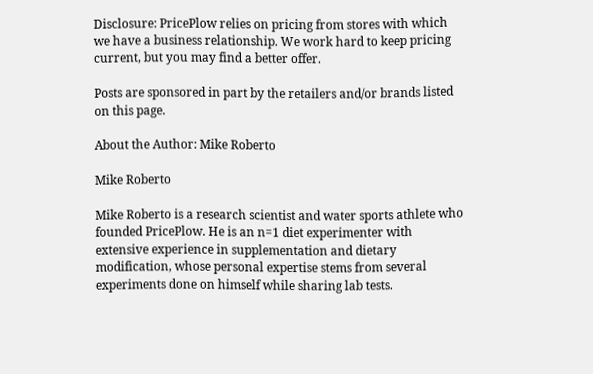Disclosure: PricePlow relies on pricing from stores with which we have a business relationship. We work hard to keep pricing current, but you may find a better offer.

Posts are sponsored in part by the retailers and/or brands listed on this page.

About the Author: Mike Roberto

Mike Roberto

Mike Roberto is a research scientist and water sports athlete who founded PricePlow. He is an n=1 diet experimenter with extensive experience in supplementation and dietary modification, whose personal expertise stems from several experiments done on himself while sharing lab tests.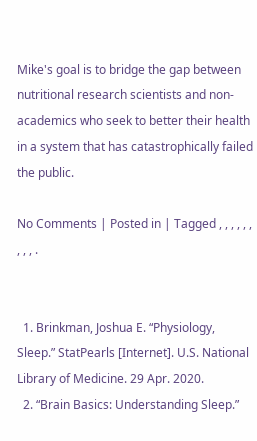Mike's goal is to bridge the gap between nutritional research scientists and non-academics who seek to better their health in a system that has catastrophically failed the public.

No Comments | Posted in | Tagged , , , , , , , , , .


  1. Brinkman, Joshua E. “Physiology, Sleep.” StatPearls [Internet]. U.S. National Library of Medicine. 29 Apr. 2020.
  2. “Brain Basics: Understanding Sleep.”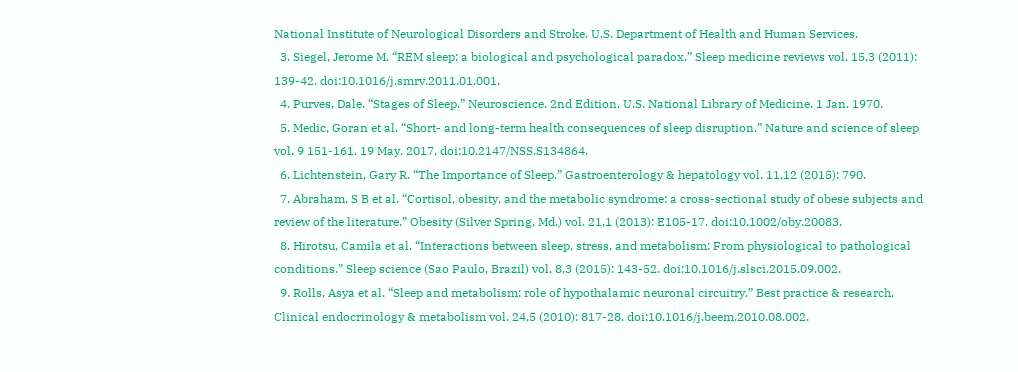National Institute of Neurological Disorders and Stroke. U.S. Department of Health and Human Services.
  3. Siegel, Jerome M. “REM sleep: a biological and psychological paradox.” Sleep medicine reviews vol. 15,3 (2011): 139-42. doi:10.1016/j.smrv.2011.01.001.
  4. Purves, Dale. “Stages of Sleep.” Neuroscience. 2nd Edition. U.S. National Library of Medicine. 1 Jan. 1970.
  5. Medic, Goran et al. “Short- and long-term health consequences of sleep disruption.” Nature and science of sleep vol. 9 151-161. 19 May. 2017, doi:10.2147/NSS.S134864.
  6. Lichtenstein, Gary R. “The Importance of Sleep.” Gastroenterology & hepatology vol. 11,12 (2015): 790.
  7. Abraham, S B et al. “Cortisol, obesity, and the metabolic syndrome: a cross-sectional study of obese subjects and review of the literature.” Obesity (Silver Spring, Md.) vol. 21,1 (2013): E105-17. doi:10.1002/oby.20083.
  8. Hirotsu, Camila et al. “Interactions between sleep, stress, and metabolism: From physiological to pathological conditions.” Sleep science (Sao Paulo, Brazil) vol. 8,3 (2015): 143-52. doi:10.1016/j.slsci.2015.09.002.
  9. Rolls, Asya et al. “Sleep and metabolism: role of hypothalamic neuronal circuitry.” Best practice & research. Clinical endocrinology & metabolism vol. 24,5 (2010): 817-28. doi:10.1016/j.beem.2010.08.002.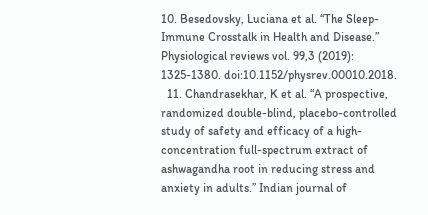10. Besedovsky, Luciana et al. “The Sleep-Immune Crosstalk in Health and Disease.” Physiological reviews vol. 99,3 (2019): 1325-1380. doi:10.1152/physrev.00010.2018.
  11. Chandrasekhar, K et al. “A prospective, randomized double-blind, placebo-controlled study of safety and efficacy of a high-concentration full-spectrum extract of ashwagandha root in reducing stress and anxiety in adults.” Indian journal of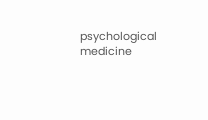psychological medicine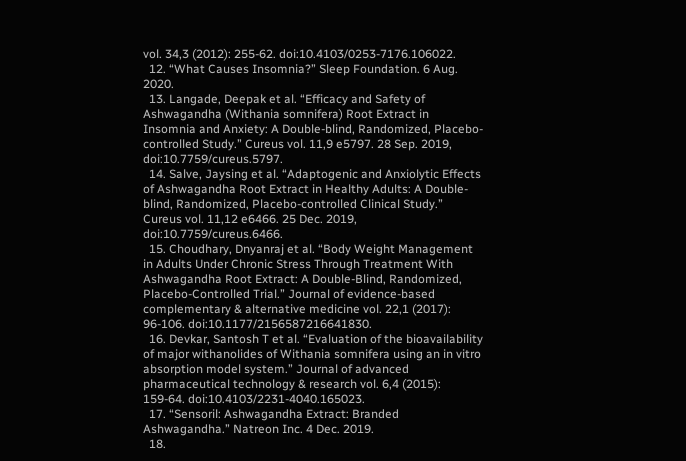vol. 34,3 (2012): 255-62. doi:10.4103/0253-7176.106022.
  12. “What Causes Insomnia?” Sleep Foundation. 6 Aug. 2020.
  13. Langade, Deepak et al. “Efficacy and Safety of Ashwagandha (Withania somnifera) Root Extract in Insomnia and Anxiety: A Double-blind, Randomized, Placebo-controlled Study.” Cureus vol. 11,9 e5797. 28 Sep. 2019, doi:10.7759/cureus.5797.
  14. Salve, Jaysing et al. “Adaptogenic and Anxiolytic Effects of Ashwagandha Root Extract in Healthy Adults: A Double-blind, Randomized, Placebo-controlled Clinical Study.” Cureus vol. 11,12 e6466. 25 Dec. 2019, doi:10.7759/cureus.6466.
  15. Choudhary, Dnyanraj et al. “Body Weight Management in Adults Under Chronic Stress Through Treatment With Ashwagandha Root Extract: A Double-Blind, Randomized, Placebo-Controlled Trial.” Journal of evidence-based complementary & alternative medicine vol. 22,1 (2017): 96-106. doi:10.1177/2156587216641830.
  16. Devkar, Santosh T et al. “Evaluation of the bioavailability of major withanolides of Withania somnifera using an in vitro absorption model system.” Journal of advanced pharmaceutical technology & research vol. 6,4 (2015): 159-64. doi:10.4103/2231-4040.165023.
  17. “Sensoril: Ashwagandha Extract: Branded Ashwagandha.” Natreon Inc. 4 Dec. 2019.
  18.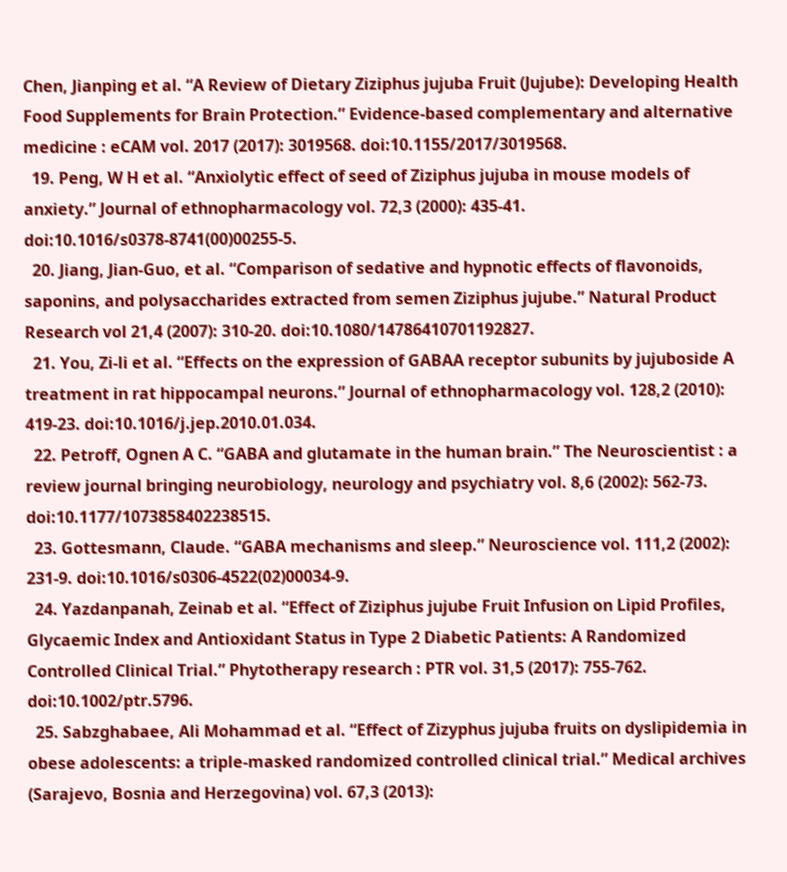Chen, Jianping et al. “A Review of Dietary Ziziphus jujuba Fruit (Jujube): Developing Health Food Supplements for Brain Protection.” Evidence-based complementary and alternative medicine : eCAM vol. 2017 (2017): 3019568. doi:10.1155/2017/3019568.
  19. Peng, W H et al. “Anxiolytic effect of seed of Ziziphus jujuba in mouse models of anxiety.” Journal of ethnopharmacology vol. 72,3 (2000): 435-41. doi:10.1016/s0378-8741(00)00255-5.
  20. Jiang, Jian-Guo, et al. “Comparison of sedative and hypnotic effects of flavonoids, saponins, and polysaccharides extracted from semen Ziziphus jujube.” Natural Product Research vol 21,4 (2007): 310-20. doi:10.1080/14786410701192827.
  21. You, Zi-li et al. “Effects on the expression of GABAA receptor subunits by jujuboside A treatment in rat hippocampal neurons.” Journal of ethnopharmacology vol. 128,2 (2010): 419-23. doi:10.1016/j.jep.2010.01.034.
  22. Petroff, Ognen A C. “GABA and glutamate in the human brain.” The Neuroscientist : a review journal bringing neurobiology, neurology and psychiatry vol. 8,6 (2002): 562-73. doi:10.1177/1073858402238515.
  23. Gottesmann, Claude. “GABA mechanisms and sleep.” Neuroscience vol. 111,2 (2002): 231-9. doi:10.1016/s0306-4522(02)00034-9.
  24. Yazdanpanah, Zeinab et al. “Effect of Ziziphus jujube Fruit Infusion on Lipid Profiles, Glycaemic Index and Antioxidant Status in Type 2 Diabetic Patients: A Randomized Controlled Clinical Trial.” Phytotherapy research : PTR vol. 31,5 (2017): 755-762. doi:10.1002/ptr.5796.
  25. Sabzghabaee, Ali Mohammad et al. “Effect of Zizyphus jujuba fruits on dyslipidemia in obese adolescents: a triple-masked randomized controlled clinical trial.” Medical archives (Sarajevo, Bosnia and Herzegovina) vol. 67,3 (2013):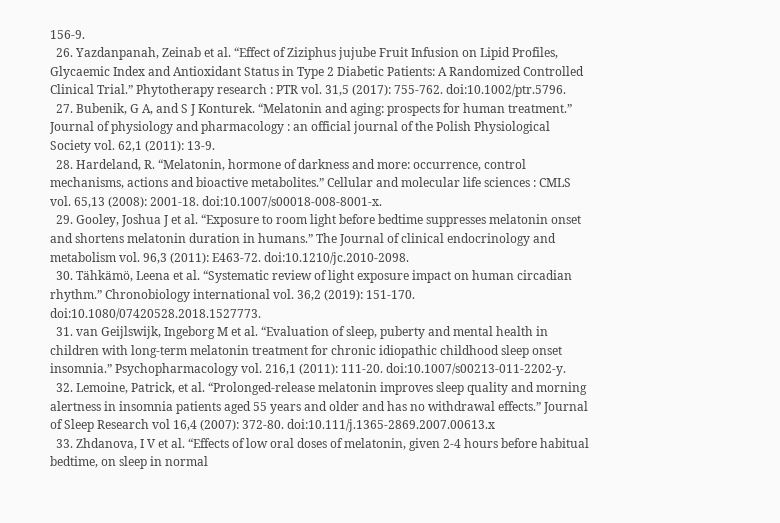156-9.
  26. Yazdanpanah, Zeinab et al. “Effect of Ziziphus jujube Fruit Infusion on Lipid Profiles, Glycaemic Index and Antioxidant Status in Type 2 Diabetic Patients: A Randomized Controlled Clinical Trial.” Phytotherapy research : PTR vol. 31,5 (2017): 755-762. doi:10.1002/ptr.5796.
  27. Bubenik, G A, and S J Konturek. “Melatonin and aging: prospects for human treatment.” Journal of physiology and pharmacology : an official journal of the Polish Physiological Society vol. 62,1 (2011): 13-9.
  28. Hardeland, R. “Melatonin, hormone of darkness and more: occurrence, control mechanisms, actions and bioactive metabolites.” Cellular and molecular life sciences : CMLS vol. 65,13 (2008): 2001-18. doi:10.1007/s00018-008-8001-x.
  29. Gooley, Joshua J et al. “Exposure to room light before bedtime suppresses melatonin onset and shortens melatonin duration in humans.” The Journal of clinical endocrinology and metabolism vol. 96,3 (2011): E463-72. doi:10.1210/jc.2010-2098.
  30. Tähkämö, Leena et al. “Systematic review of light exposure impact on human circadian rhythm.” Chronobiology international vol. 36,2 (2019): 151-170. doi:10.1080/07420528.2018.1527773.
  31. van Geijlswijk, Ingeborg M et al. “Evaluation of sleep, puberty and mental health in children with long-term melatonin treatment for chronic idiopathic childhood sleep onset insomnia.” Psychopharmacology vol. 216,1 (2011): 111-20. doi:10.1007/s00213-011-2202-y.
  32. Lemoine, Patrick, et al. “Prolonged-release melatonin improves sleep quality and morning alertness in insomnia patients aged 55 years and older and has no withdrawal effects.” Journal of Sleep Research vol 16,4 (2007): 372-80. doi:10.111/j.1365-2869.2007.00613.x
  33. Zhdanova, I V et al. “Effects of low oral doses of melatonin, given 2-4 hours before habitual bedtime, on sleep in normal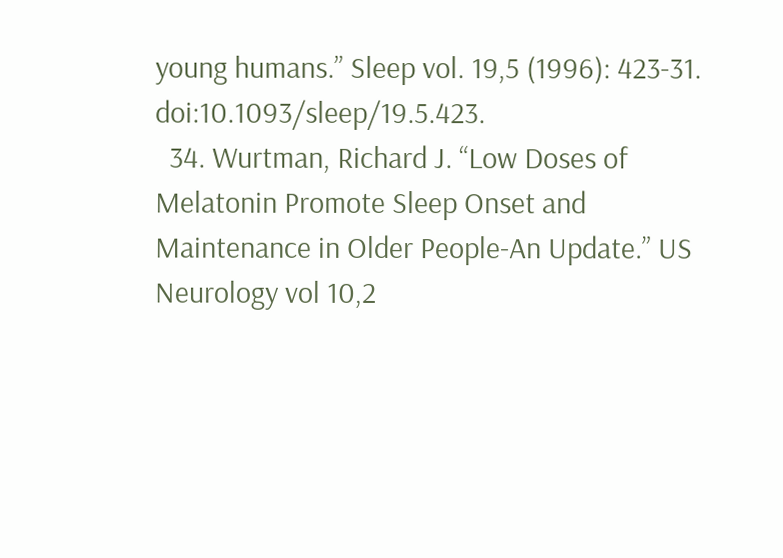young humans.” Sleep vol. 19,5 (1996): 423-31. doi:10.1093/sleep/19.5.423.
  34. Wurtman, Richard J. “Low Doses of Melatonin Promote Sleep Onset and Maintenance in Older People-An Update.” US Neurology vol 10,2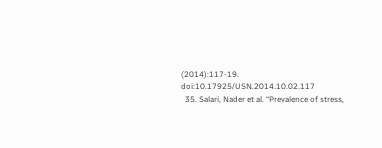(2014):117-19. doi:10.17925/USN.2014.10.02.117
  35. Salari, Nader et al. “Prevalence of stress,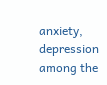anxiety, depression among the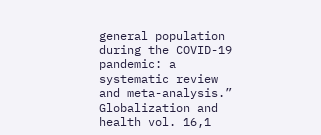general population during the COVID-19 pandemic: a systematic review and meta-analysis.” Globalization and health vol. 16,1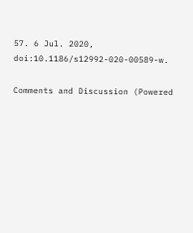57. 6 Jul. 2020, doi:10.1186/s12992-020-00589-w.

Comments and Discussion (Powered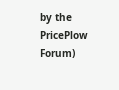by the PricePlow Forum)